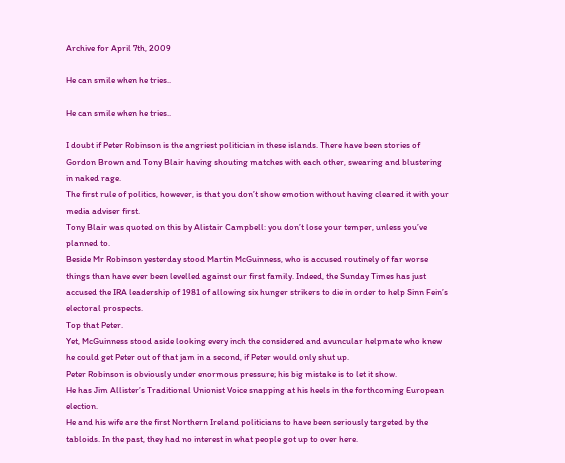Archive for April 7th, 2009

He can smile when he tries..

He can smile when he tries..

I doubt if Peter Robinson is the angriest politician in these islands. There have been stories of Gordon Brown and Tony Blair having shouting matches with each other, swearing and blustering in naked rage.
The first rule of politics, however, is that you don’t show emotion without having cleared it with your media adviser first.
Tony Blair was quoted on this by Alistair Campbell: you don’t lose your temper, unless you’ve planned to.
Beside Mr Robinson yesterday stood Martin McGuinness, who is accused routinely of far worse things than have ever been levelled against our first family. Indeed, the Sunday Times has just accused the IRA leadership of 1981 of allowing six hunger strikers to die in order to help Sinn Fein’s electoral prospects.
Top that Peter.
Yet, McGuinness stood aside looking every inch the considered and avuncular helpmate who knew he could get Peter out of that jam in a second, if Peter would only shut up.
Peter Robinson is obviously under enormous pressure; his big mistake is to let it show.
He has Jim Allister’s Traditional Unionist Voice snapping at his heels in the forthcoming European election.
He and his wife are the first Northern Ireland politicians to have been seriously targeted by the tabloids. In the past, they had no interest in what people got up to over here.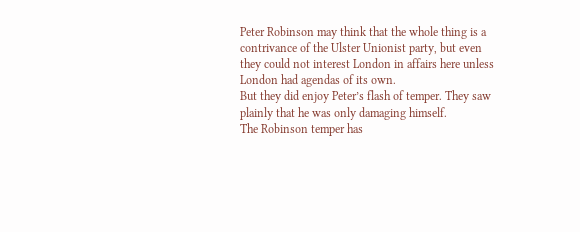Peter Robinson may think that the whole thing is a contrivance of the Ulster Unionist party, but even they could not interest London in affairs here unless London had agendas of its own.
But they did enjoy Peter’s flash of temper. They saw plainly that he was only damaging himself.
The Robinson temper has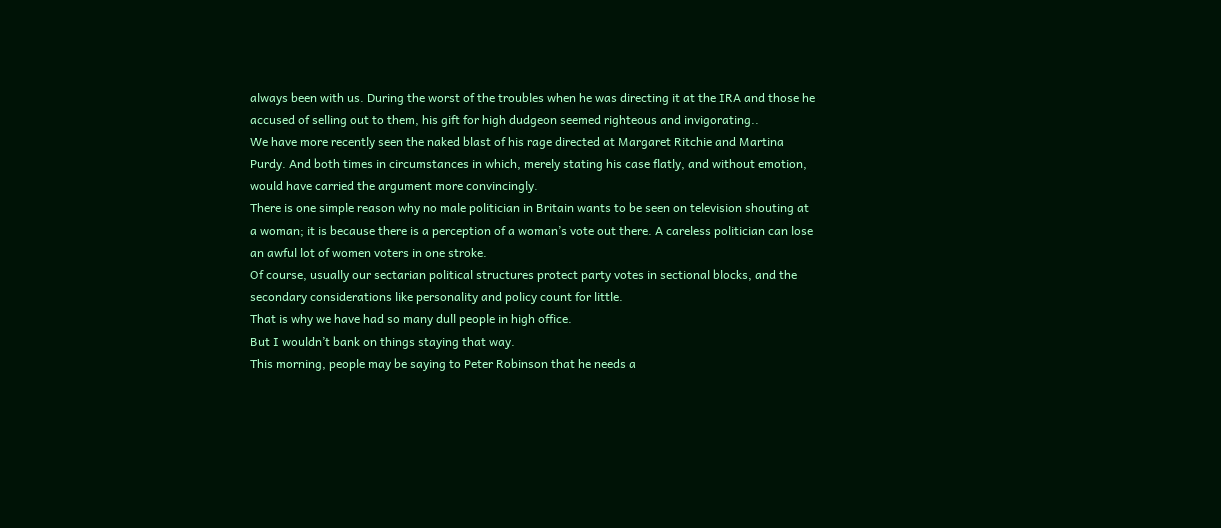always been with us. During the worst of the troubles when he was directing it at the IRA and those he accused of selling out to them, his gift for high dudgeon seemed righteous and invigorating..
We have more recently seen the naked blast of his rage directed at Margaret Ritchie and Martina Purdy. And both times in circumstances in which, merely stating his case flatly, and without emotion, would have carried the argument more convincingly.
There is one simple reason why no male politician in Britain wants to be seen on television shouting at a woman; it is because there is a perception of a woman’s vote out there. A careless politician can lose an awful lot of women voters in one stroke.
Of course, usually our sectarian political structures protect party votes in sectional blocks, and the secondary considerations like personality and policy count for little.
That is why we have had so many dull people in high office.
But I wouldn’t bank on things staying that way.
This morning, people may be saying to Peter Robinson that he needs a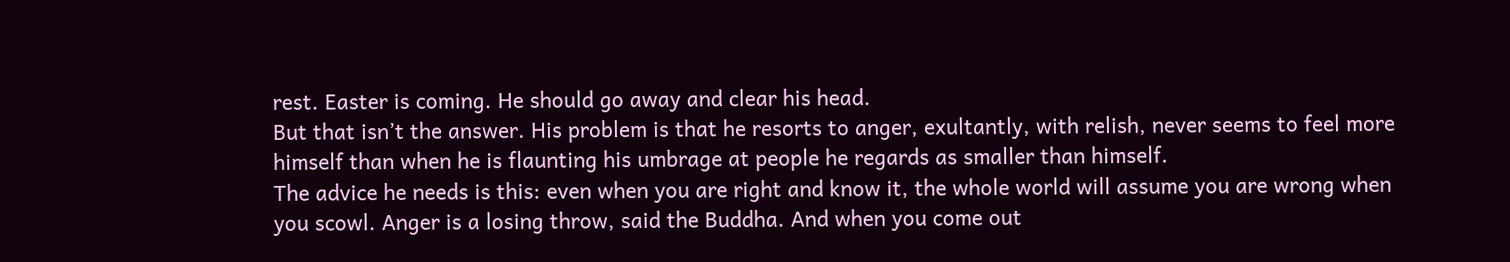rest. Easter is coming. He should go away and clear his head.
But that isn’t the answer. His problem is that he resorts to anger, exultantly, with relish, never seems to feel more himself than when he is flaunting his umbrage at people he regards as smaller than himself.
The advice he needs is this: even when you are right and know it, the whole world will assume you are wrong when you scowl. Anger is a losing throw, said the Buddha. And when you come out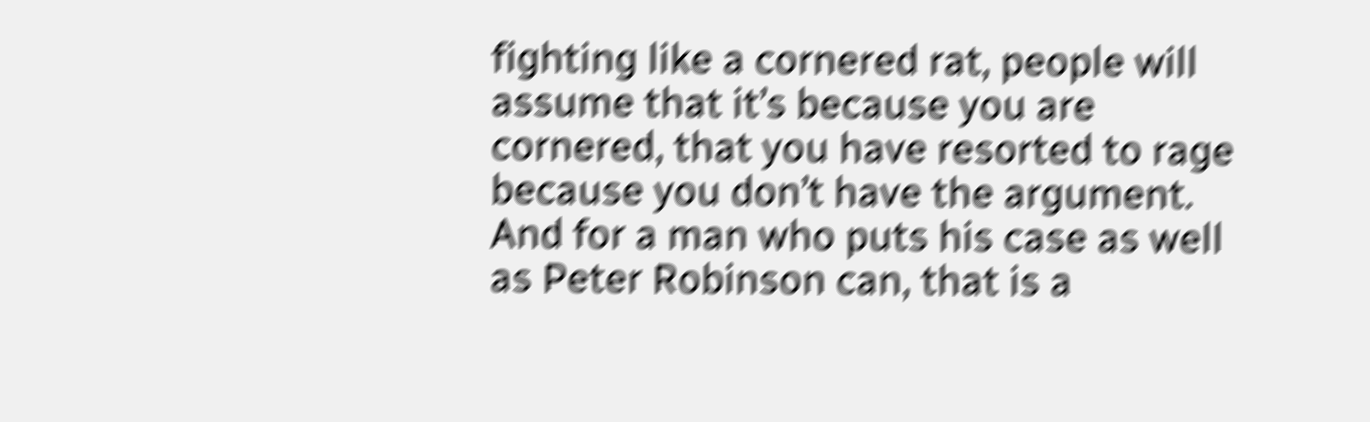fighting like a cornered rat, people will assume that it’s because you are cornered, that you have resorted to rage because you don’t have the argument. And for a man who puts his case as well as Peter Robinson can, that is a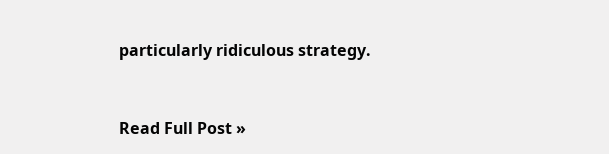particularly ridiculous strategy.


Read Full Post »